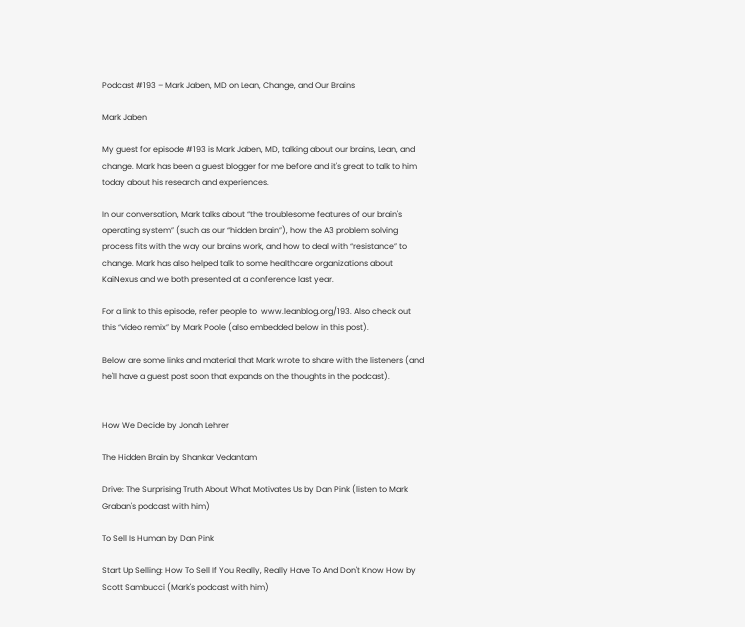Podcast #193 – Mark Jaben, MD on Lean, Change, and Our Brains

Mark Jaben

My guest for episode #193 is Mark Jaben, MD, talking about our brains, Lean, and change. Mark has been a guest blogger for me before and it's great to talk to him today about his research and experiences.

In our conversation, Mark talks about “the troublesome features of our brain's operating system” (such as our “hidden brain”), how the A3 problem solving process fits with the way our brains work, and how to deal with “resistance” to change. Mark has also helped talk to some healthcare organizations about KaiNexus and we both presented at a conference last year.

For a link to this episode, refer people to  www.leanblog.org/193. Also check out this “video remix” by Mark Poole (also embedded below in this post).

Below are some links and material that Mark wrote to share with the listeners (and he'll have a guest post soon that expands on the thoughts in the podcast).


How We Decide by Jonah Lehrer

The Hidden Brain by Shankar Vedantam

Drive: The Surprising Truth About What Motivates Us by Dan Pink (listen to Mark Graban's podcast with him)

To Sell Is Human by Dan Pink

Start Up Selling: How To Sell If You Really, Really Have To And Don't Know How by Scott Sambucci (Mark's podcast with him)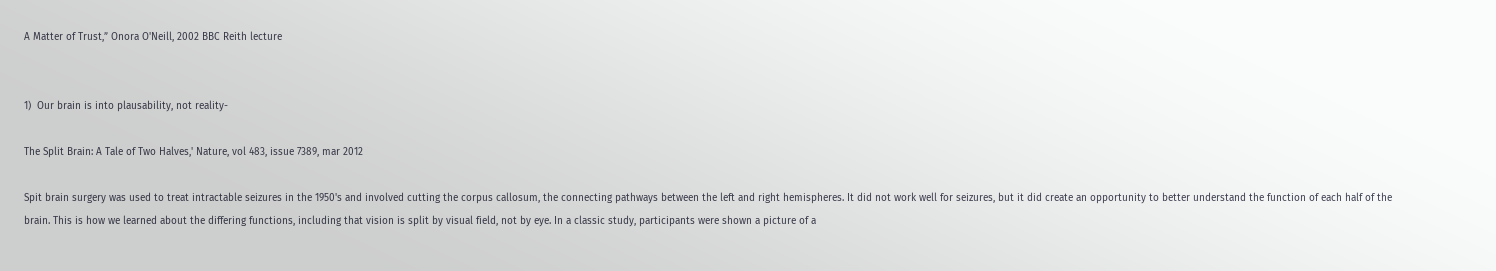A Matter of Trust,” Onora O'Neill, 2002 BBC Reith lecture


1)  Our brain is into plausability, not reality-

The Split Brain: A Tale of Two Halves,' Nature, vol 483, issue 7389, mar 2012

Spit brain surgery was used to treat intractable seizures in the 1950's and involved cutting the corpus callosum, the connecting pathways between the left and right hemispheres. It did not work well for seizures, but it did create an opportunity to better understand the function of each half of the brain. This is how we learned about the differing functions, including that vision is split by visual field, not by eye. In a classic study, participants were shown a picture of a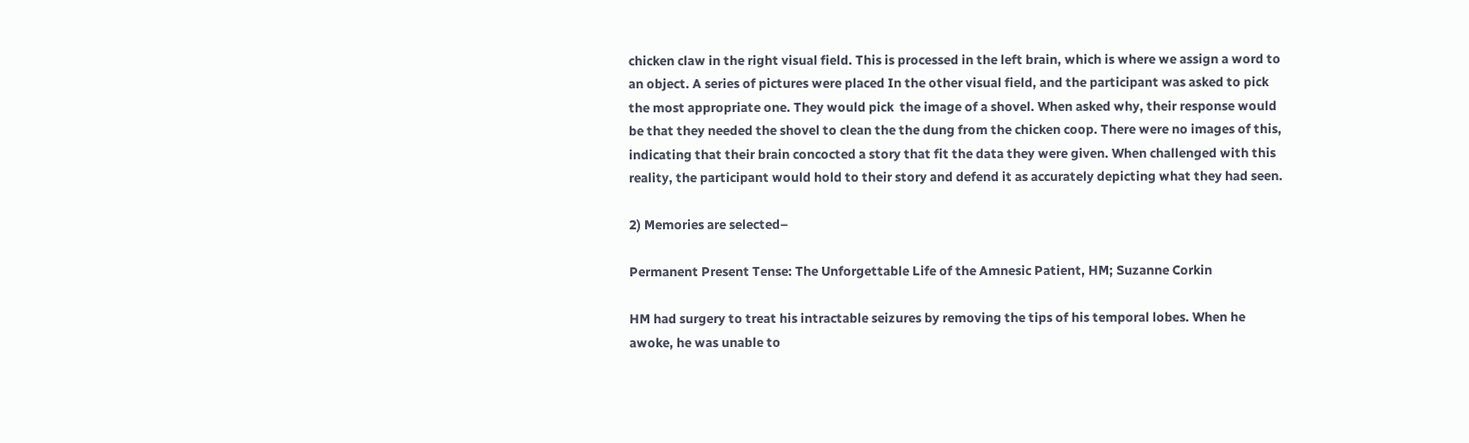chicken claw in the right visual field. This is processed in the left brain, which is where we assign a word to an object. A series of pictures were placed In the other visual field, and the participant was asked to pick the most appropriate one. They would pick  the image of a shovel. When asked why, their response would be that they needed the shovel to clean the the dung from the chicken coop. There were no images of this, indicating that their brain concocted a story that fit the data they were given. When challenged with this reality, the participant would hold to their story and defend it as accurately depicting what they had seen.

2) Memories are selected–

Permanent Present Tense: The Unforgettable Life of the Amnesic Patient, HM; Suzanne Corkin

HM had surgery to treat his intractable seizures by removing the tips of his temporal lobes. When he awoke, he was unable to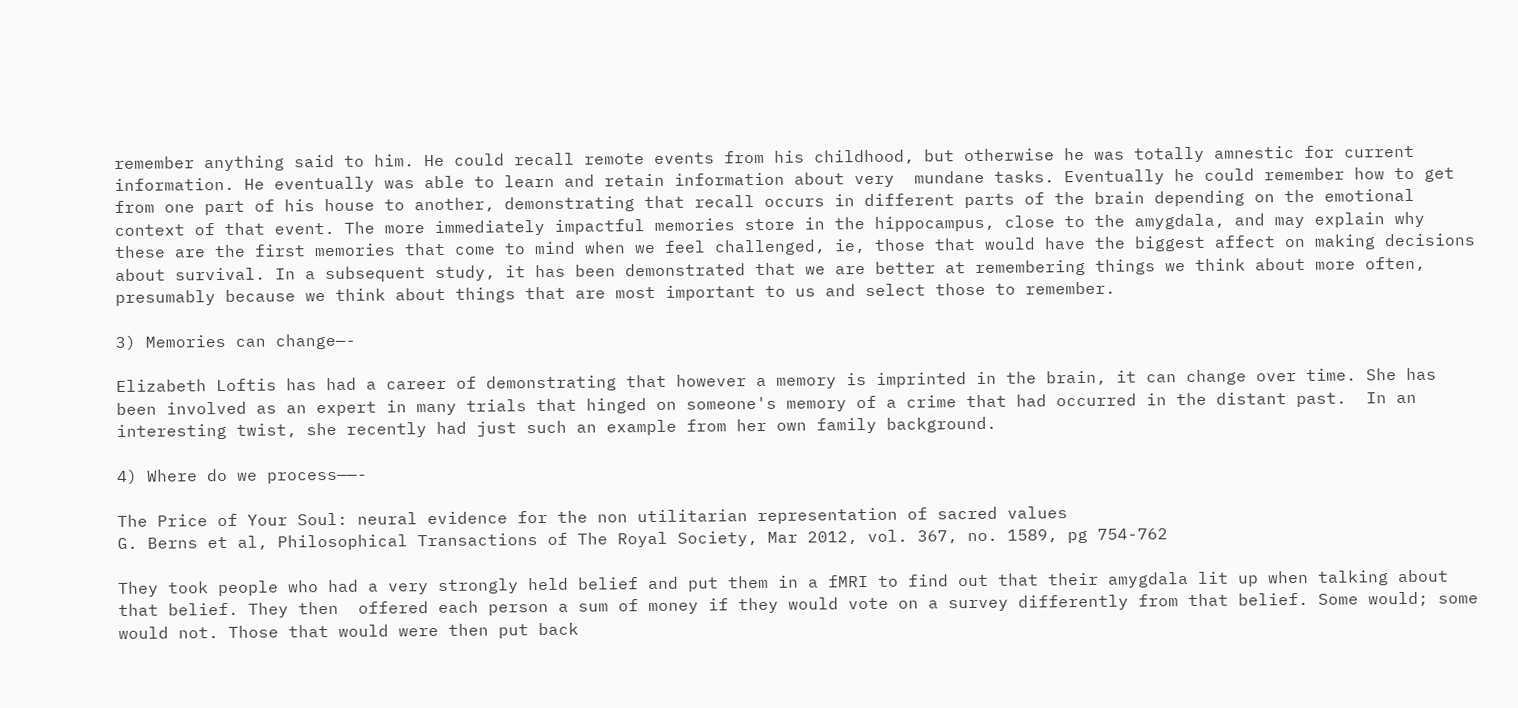remember anything said to him. He could recall remote events from his childhood, but otherwise he was totally amnestic for current information. He eventually was able to learn and retain information about very  mundane tasks. Eventually he could remember how to get from one part of his house to another, demonstrating that recall occurs in different parts of the brain depending on the emotional context of that event. The more immediately impactful memories store in the hippocampus, close to the amygdala, and may explain why these are the first memories that come to mind when we feel challenged, ie, those that would have the biggest affect on making decisions about survival. In a subsequent study, it has been demonstrated that we are better at remembering things we think about more often, presumably because we think about things that are most important to us and select those to remember.

3) Memories can change—-

Elizabeth Loftis has had a career of demonstrating that however a memory is imprinted in the brain, it can change over time. She has been involved as an expert in many trials that hinged on someone's memory of a crime that had occurred in the distant past.  In an interesting twist, she recently had just such an example from her own family background.

4) Where do we process——-

The Price of Your Soul: neural evidence for the non utilitarian representation of sacred values
G. Berns et al, Philosophical Transactions of The Royal Society, Mar 2012, vol. 367, no. 1589, pg 754-762

They took people who had a very strongly held belief and put them in a fMRI to find out that their amygdala lit up when talking about that belief. They then  offered each person a sum of money if they would vote on a survey differently from that belief. Some would; some would not. Those that would were then put back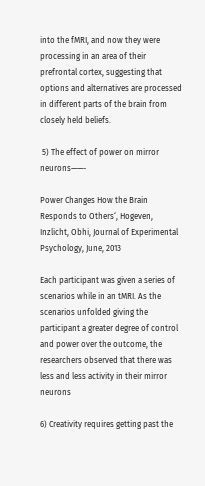into the fMRI, and now they were processing in an area of their prefrontal cortex, suggesting that options and alternatives are processed in different parts of the brain from closely held beliefs.

 5) The effect of power on mirror neurons——-

Power Changes How the Brain Responds to Others‘, Hogeven, Inzlicht, Obhi, Journal of Experimental  Psychology, June, 2013

Each participant was given a series of scenarios while in an tMRI. As the scenarios unfolded giving the participant a greater degree of control and power over the outcome, the researchers observed that there was less and less activity in their mirror neurons

6) Creativity requires getting past the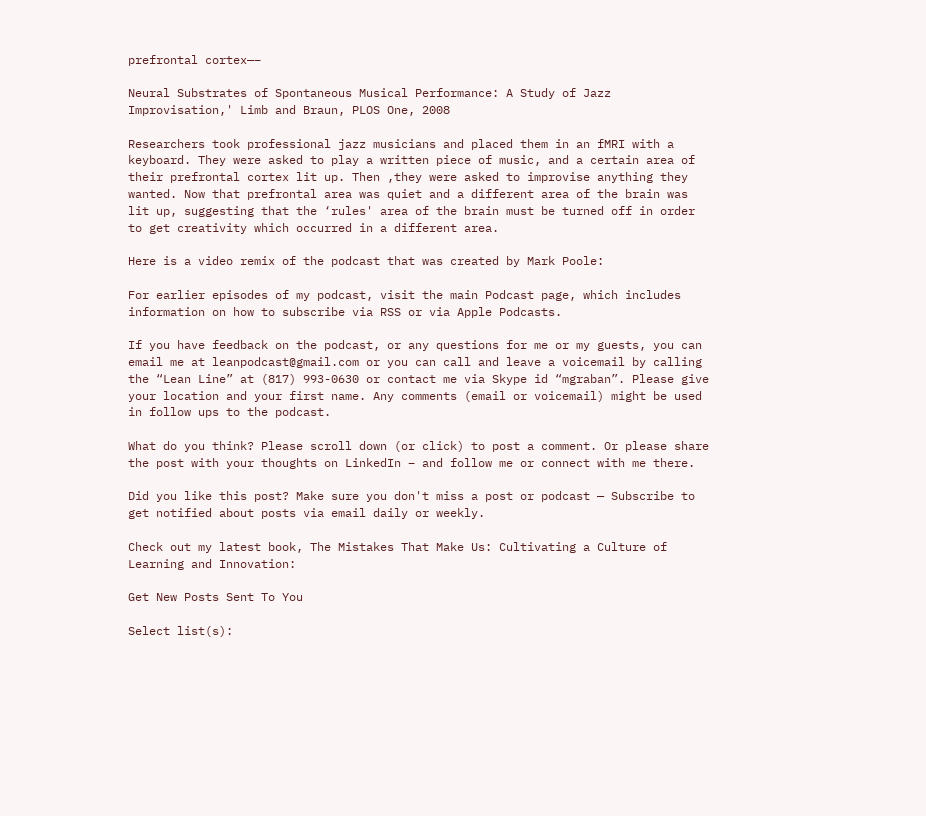prefrontal cortex—–

Neural Substrates of Spontaneous Musical Performance: A Study of Jazz Improvisation,' Limb and Braun, PLOS One, 2008

Researchers took professional jazz musicians and placed them in an fMRI with a keyboard. They were asked to play a written piece of music, and a certain area of their prefrontal cortex lit up. Then ,they were asked to improvise anything they wanted. Now that prefrontal area was quiet and a different area of the brain was lit up, suggesting that the ‘rules' area of the brain must be turned off in order to get creativity which occurred in a different area.

Here is a video remix of the podcast that was created by Mark Poole:

For earlier episodes of my podcast, visit the main Podcast page, which includes information on how to subscribe via RSS or via Apple Podcasts.

If you have feedback on the podcast, or any questions for me or my guests, you can email me at leanpodcast@gmail.com or you can call and leave a voicemail by calling the “Lean Line” at (817) 993-0630 or contact me via Skype id “mgraban”. Please give your location and your first name. Any comments (email or voicemail) might be used in follow ups to the podcast.

What do you think? Please scroll down (or click) to post a comment. Or please share the post with your thoughts on LinkedIn – and follow me or connect with me there.

Did you like this post? Make sure you don't miss a post or podcast — Subscribe to get notified about posts via email daily or weekly.

Check out my latest book, The Mistakes That Make Us: Cultivating a Culture of Learning and Innovation:

Get New Posts Sent To You

Select list(s):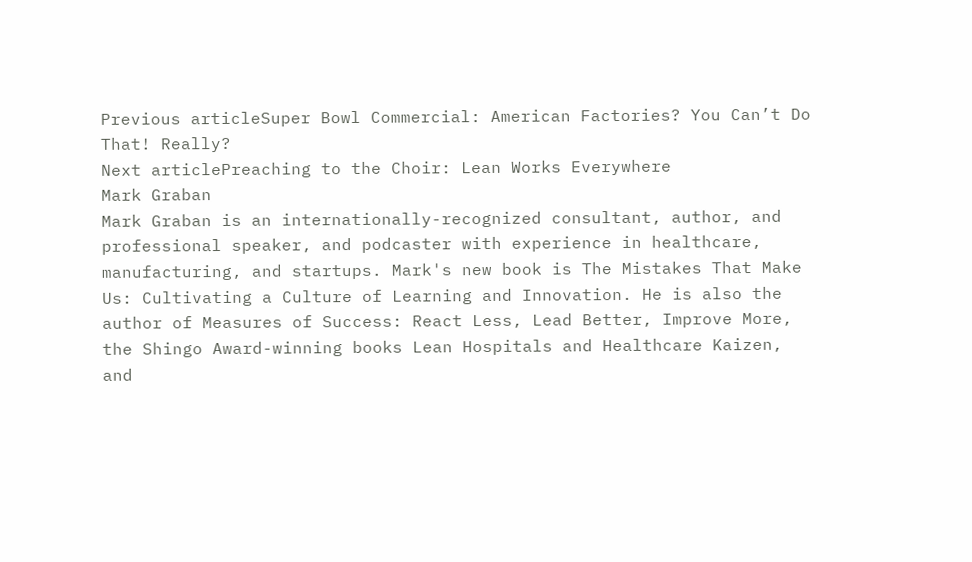Previous articleSuper Bowl Commercial: American Factories? You Can’t Do That! Really?
Next articlePreaching to the Choir: Lean Works Everywhere
Mark Graban
Mark Graban is an internationally-recognized consultant, author, and professional speaker, and podcaster with experience in healthcare, manufacturing, and startups. Mark's new book is The Mistakes That Make Us: Cultivating a Culture of Learning and Innovation. He is also the author of Measures of Success: React Less, Lead Better, Improve More, the Shingo Award-winning books Lean Hospitals and Healthcare Kaizen, and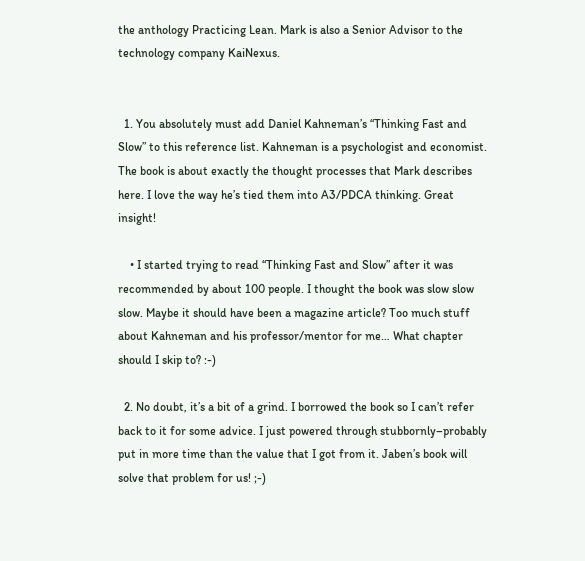the anthology Practicing Lean. Mark is also a Senior Advisor to the technology company KaiNexus.


  1. You absolutely must add Daniel Kahneman’s “Thinking Fast and Slow” to this reference list. Kahneman is a psychologist and economist. The book is about exactly the thought processes that Mark describes here. I love the way he’s tied them into A3/PDCA thinking. Great insight!

    • I started trying to read “Thinking Fast and Slow” after it was recommended by about 100 people. I thought the book was slow slow slow. Maybe it should have been a magazine article? Too much stuff about Kahneman and his professor/mentor for me… What chapter should I skip to? :-)

  2. No doubt, it’s a bit of a grind. I borrowed the book so I can’t refer back to it for some advice. I just powered through stubbornly–probably put in more time than the value that I got from it. Jaben’s book will solve that problem for us! ;-)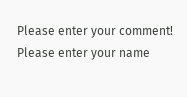Please enter your comment!
Please enter your name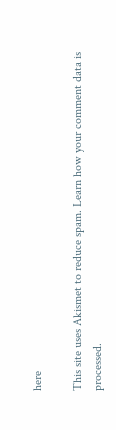here

This site uses Akismet to reduce spam. Learn how your comment data is processed.